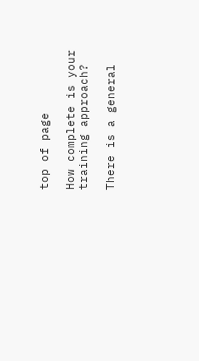top of page

How complete is your training approach?

There is a general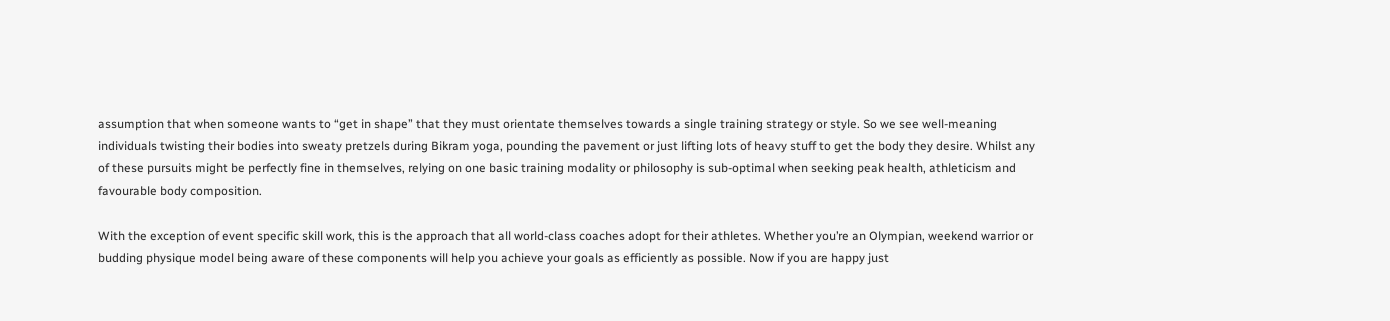assumption that when someone wants to “get in shape” that they must orientate themselves towards a single training strategy or style. So we see well-meaning individuals twisting their bodies into sweaty pretzels during Bikram yoga, pounding the pavement or just lifting lots of heavy stuff to get the body they desire. Whilst any of these pursuits might be perfectly fine in themselves, relying on one basic training modality or philosophy is sub-optimal when seeking peak health, athleticism and favourable body composition.

With the exception of event specific skill work, this is the approach that all world-class coaches adopt for their athletes. Whether you’re an Olympian, weekend warrior or budding physique model being aware of these components will help you achieve your goals as efficiently as possible. Now if you are happy just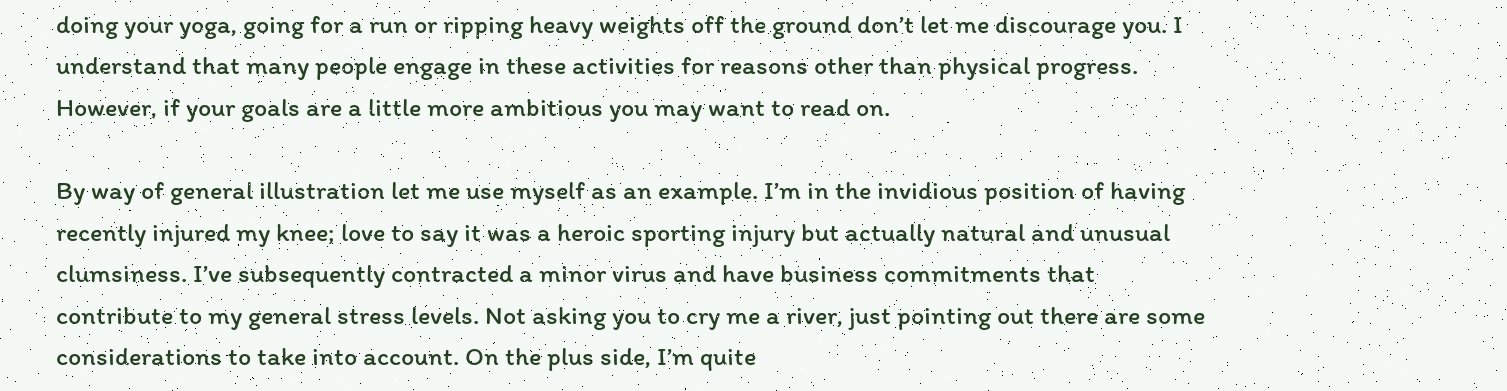doing your yoga, going for a run or ripping heavy weights off the ground don’t let me discourage you. I understand that many people engage in these activities for reasons other than physical progress. However, if your goals are a little more ambitious you may want to read on.

By way of general illustration let me use myself as an example. I’m in the invidious position of having recently injured my knee; love to say it was a heroic sporting injury but actually natural and unusual clumsiness. I’ve subsequently contracted a minor virus and have business commitments that contribute to my general stress levels. Not asking you to cry me a river, just pointing out there are some considerations to take into account. On the plus side, I’m quite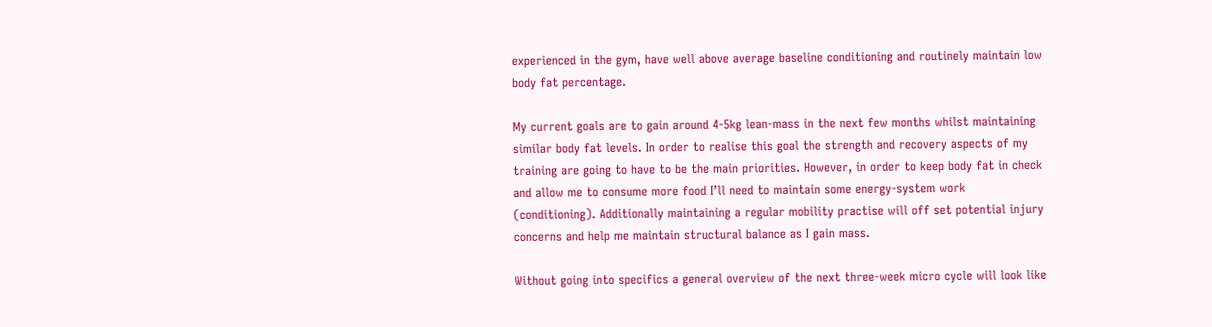experienced in the gym, have well above average baseline conditioning and routinely maintain low body fat percentage.

My current goals are to gain around 4-5kg lean-mass in the next few months whilst maintaining similar body fat levels. In order to realise this goal the strength and recovery aspects of my training are going to have to be the main priorities. However, in order to keep body fat in check and allow me to consume more food I’ll need to maintain some energy-system work (conditioning). Additionally maintaining a regular mobility practise will off set potential injury concerns and help me maintain structural balance as I gain mass.

Without going into specifics a general overview of the next three-week micro cycle will look like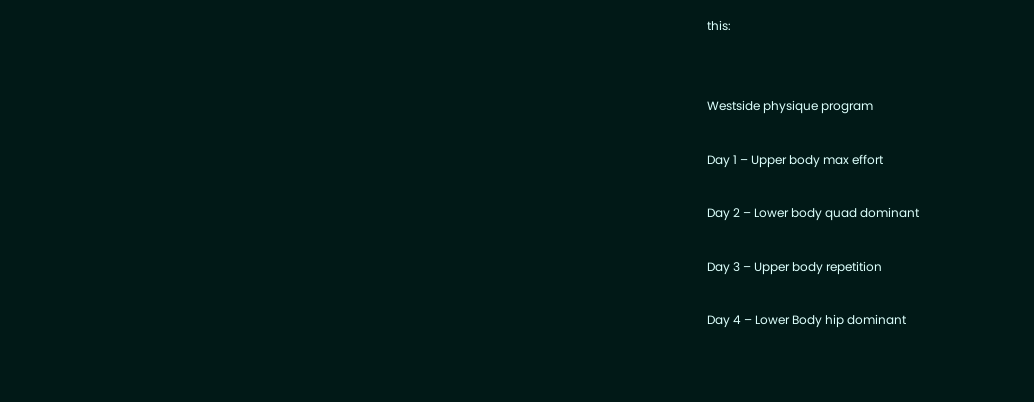this:


Westside physique program

Day 1 – Upper body max effort

Day 2 – Lower body quad dominant

Day 3 – Upper body repetition

Day 4 – Lower Body hip dominant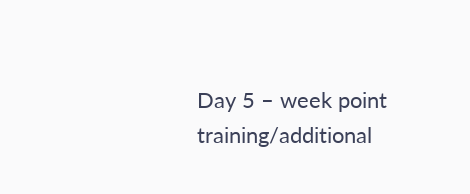Day 5 – week point training/additional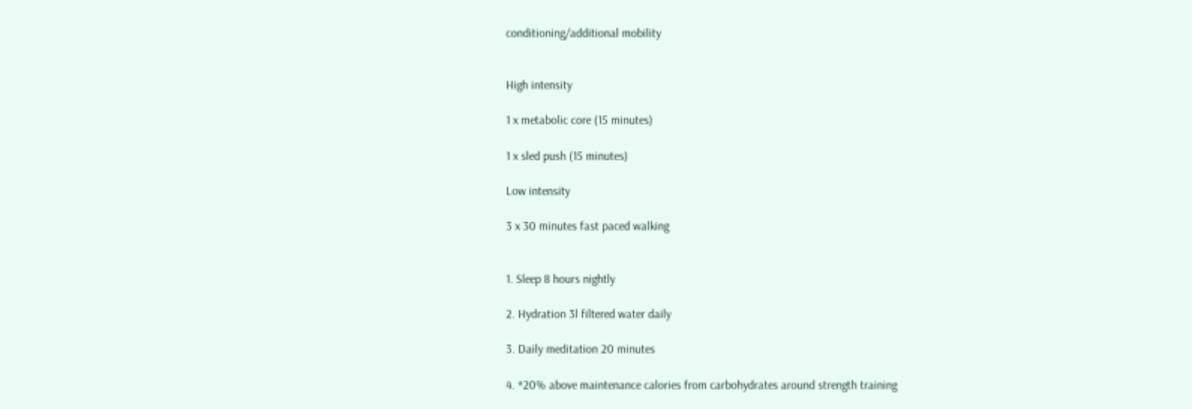conditioning/additional mobility


High intensity

1 x metabolic core (15 minutes)

1 x sled push (15 minutes)

Low intensity

3 x 30 minutes fast paced walking


1. Sleep 8 hours nightly

2. Hydration 3l filtered water daily

3. Daily meditation 20 minutes

4. *20% above maintenance calories from carbohydrates around strength training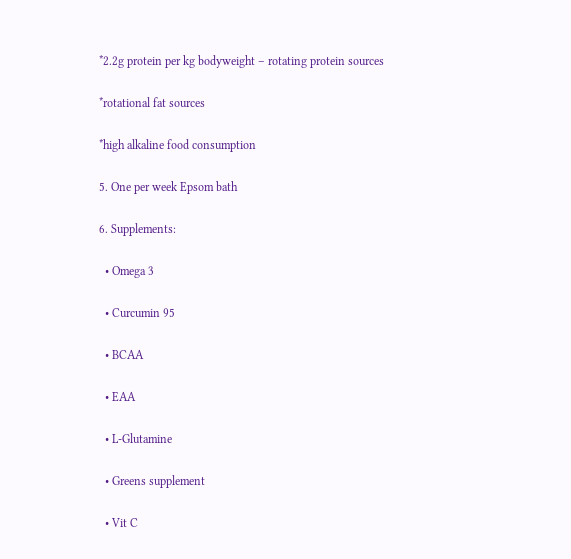*2.2g protein per kg bodyweight – rotating protein sources

*rotational fat sources

*high alkaline food consumption

5. One per week Epsom bath

6. Supplements:

  • Omega 3

  • Curcumin 95

  • BCAA

  • EAA

  • L-Glutamine

  • Greens supplement

  • Vit C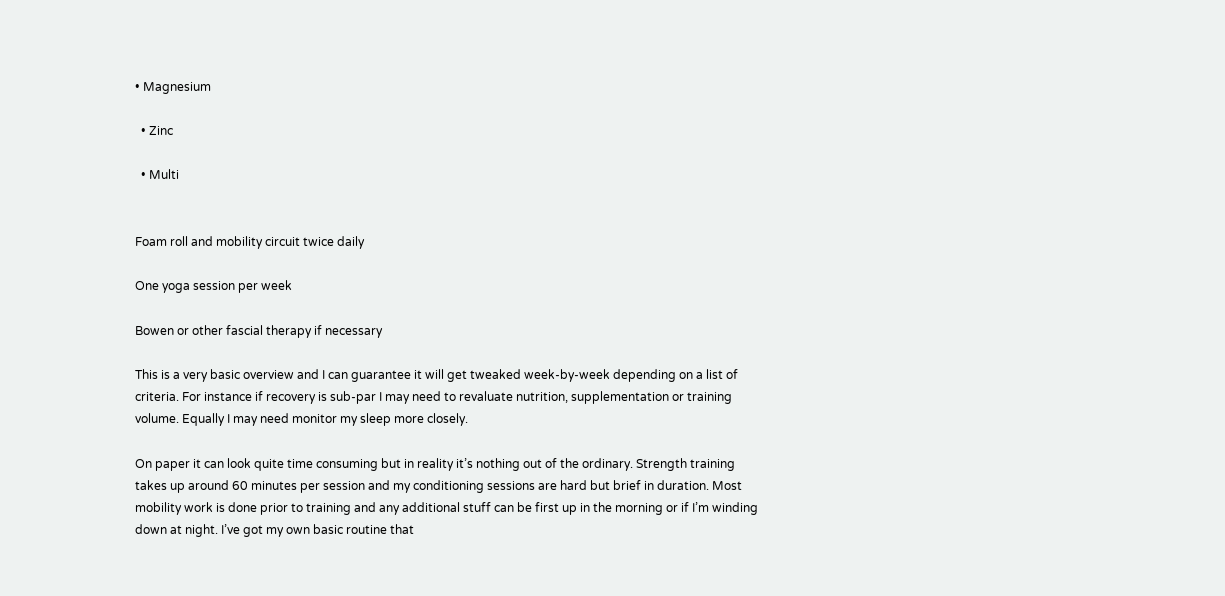• Magnesium

  • Zinc

  • Multi


Foam roll and mobility circuit twice daily

One yoga session per week

Bowen or other fascial therapy if necessary

This is a very basic overview and I can guarantee it will get tweaked week-by-week depending on a list of criteria. For instance if recovery is sub-par I may need to revaluate nutrition, supplementation or training volume. Equally I may need monitor my sleep more closely.

On paper it can look quite time consuming but in reality it’s nothing out of the ordinary. Strength training takes up around 60 minutes per session and my conditioning sessions are hard but brief in duration. Most mobility work is done prior to training and any additional stuff can be first up in the morning or if I’m winding down at night. I’ve got my own basic routine that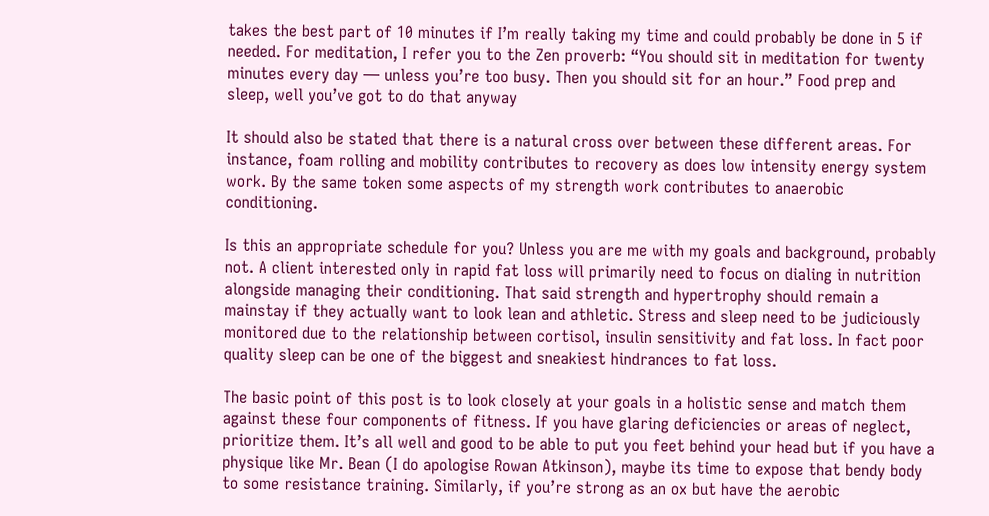takes the best part of 10 minutes if I’m really taking my time and could probably be done in 5 if needed. For meditation, I refer you to the Zen proverb: “You should sit in meditation for twenty minutes every day — unless you’re too busy. Then you should sit for an hour.” Food prep and sleep, well you’ve got to do that anyway

It should also be stated that there is a natural cross over between these different areas. For instance, foam rolling and mobility contributes to recovery as does low intensity energy system work. By the same token some aspects of my strength work contributes to anaerobic conditioning.

Is this an appropriate schedule for you? Unless you are me with my goals and background, probably not. A client interested only in rapid fat loss will primarily need to focus on dialing in nutrition alongside managing their conditioning. That said strength and hypertrophy should remain a mainstay if they actually want to look lean and athletic. Stress and sleep need to be judiciously monitored due to the relationship between cortisol, insulin sensitivity and fat loss. In fact poor quality sleep can be one of the biggest and sneakiest hindrances to fat loss.

The basic point of this post is to look closely at your goals in a holistic sense and match them against these four components of fitness. If you have glaring deficiencies or areas of neglect, prioritize them. It’s all well and good to be able to put you feet behind your head but if you have a physique like Mr. Bean (I do apologise Rowan Atkinson), maybe its time to expose that bendy body to some resistance training. Similarly, if you’re strong as an ox but have the aerobic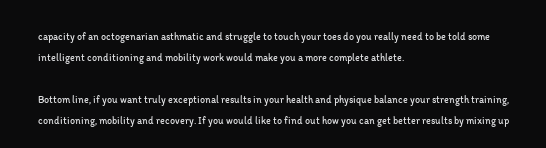capacity of an octogenarian asthmatic and struggle to touch your toes do you really need to be told some intelligent conditioning and mobility work would make you a more complete athlete.

Bottom line, if you want truly exceptional results in your health and physique balance your strength training, conditioning, mobility and recovery. If you would like to find out how you can get better results by mixing up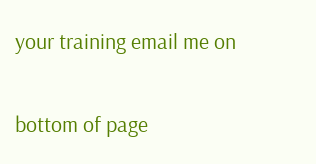your training email me on

bottom of page